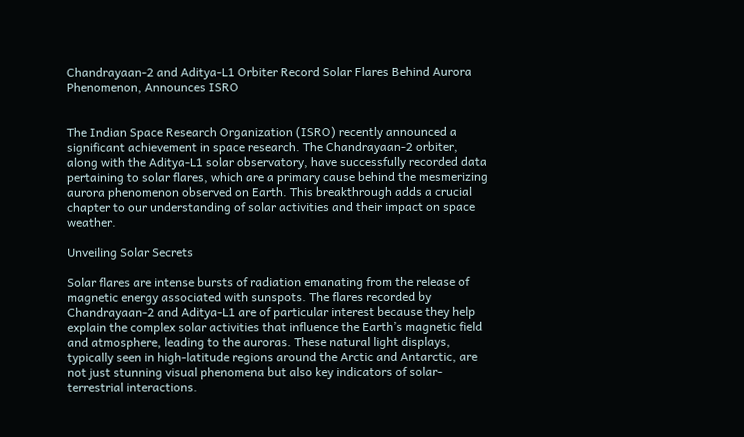Chandrayaan-2 and Aditya-L1 Orbiter Record Solar Flares Behind Aurora Phenomenon, Announces ISRO


The Indian Space Research Organization (ISRO) recently announced a significant achievement in space research. The Chandrayaan-2 orbiter, along with the Aditya-L1 solar observatory, have successfully recorded data pertaining to solar flares, which are a primary cause behind the mesmerizing aurora phenomenon observed on Earth. This breakthrough adds a crucial chapter to our understanding of solar activities and their impact on space weather.

Unveiling Solar Secrets

Solar flares are intense bursts of radiation emanating from the release of magnetic energy associated with sunspots. The flares recorded by Chandrayaan-2 and Aditya-L1 are of particular interest because they help explain the complex solar activities that influence the Earth’s magnetic field and atmosphere, leading to the auroras. These natural light displays, typically seen in high-latitude regions around the Arctic and Antarctic, are not just stunning visual phenomena but also key indicators of solar-terrestrial interactions.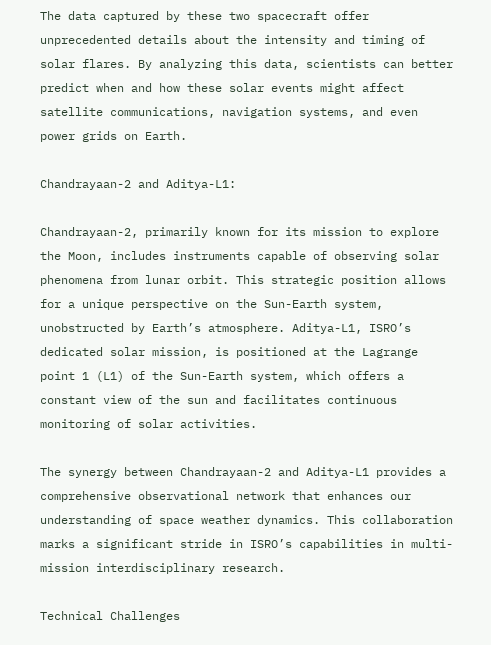The data captured by these two spacecraft offer unprecedented details about the intensity and timing of solar flares. By analyzing this data, scientists can better predict when and how these solar events might affect satellite communications, navigation systems, and even power grids on Earth.

Chandrayaan-2 and Aditya-L1:

Chandrayaan-2, primarily known for its mission to explore the Moon, includes instruments capable of observing solar phenomena from lunar orbit. This strategic position allows for a unique perspective on the Sun-Earth system, unobstructed by Earth’s atmosphere. Aditya-L1, ISRO’s dedicated solar mission, is positioned at the Lagrange point 1 (L1) of the Sun-Earth system, which offers a constant view of the sun and facilitates continuous monitoring of solar activities.

The synergy between Chandrayaan-2 and Aditya-L1 provides a comprehensive observational network that enhances our understanding of space weather dynamics. This collaboration marks a significant stride in ISRO’s capabilities in multi-mission interdisciplinary research.

Technical Challenges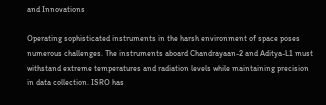and Innovations

Operating sophisticated instruments in the harsh environment of space poses numerous challenges. The instruments aboard Chandrayaan-2 and Aditya-L1 must withstand extreme temperatures and radiation levels while maintaining precision in data collection. ISRO has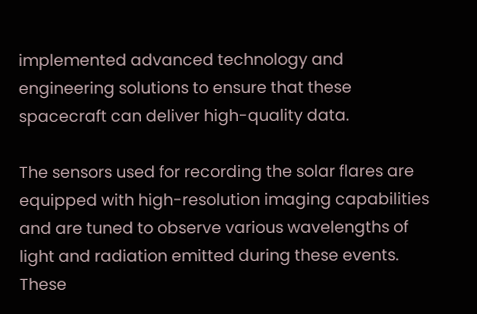implemented advanced technology and engineering solutions to ensure that these spacecraft can deliver high-quality data.

The sensors used for recording the solar flares are equipped with high-resolution imaging capabilities and are tuned to observe various wavelengths of light and radiation emitted during these events. These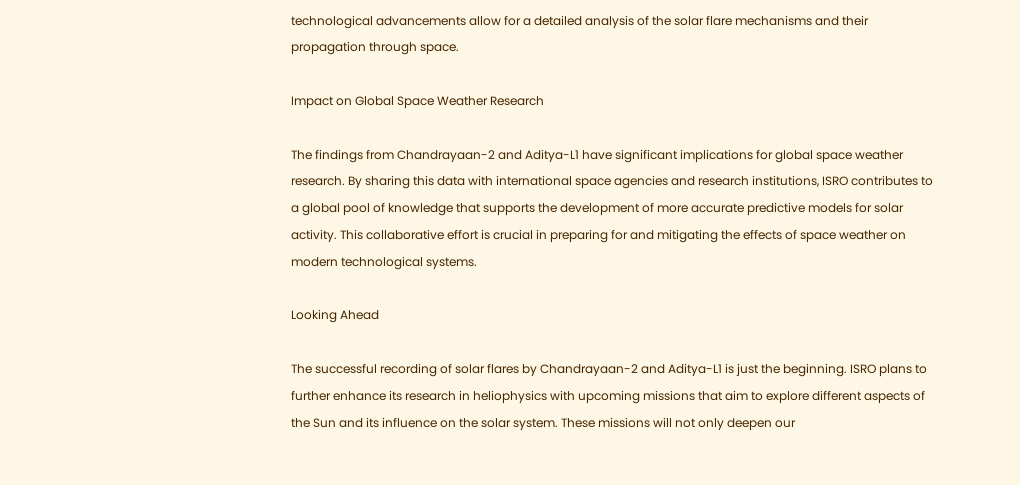technological advancements allow for a detailed analysis of the solar flare mechanisms and their propagation through space.

Impact on Global Space Weather Research

The findings from Chandrayaan-2 and Aditya-L1 have significant implications for global space weather research. By sharing this data with international space agencies and research institutions, ISRO contributes to a global pool of knowledge that supports the development of more accurate predictive models for solar activity. This collaborative effort is crucial in preparing for and mitigating the effects of space weather on modern technological systems.

Looking Ahead

The successful recording of solar flares by Chandrayaan-2 and Aditya-L1 is just the beginning. ISRO plans to further enhance its research in heliophysics with upcoming missions that aim to explore different aspects of the Sun and its influence on the solar system. These missions will not only deepen our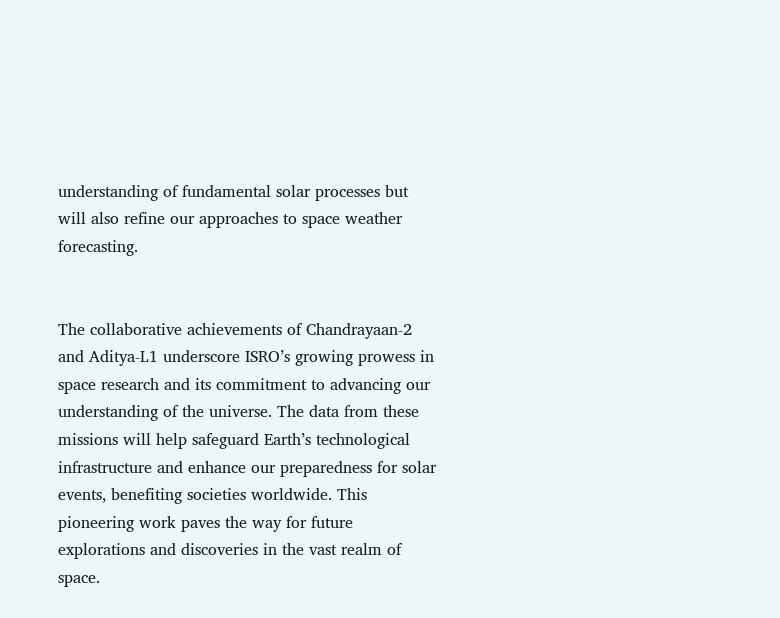understanding of fundamental solar processes but will also refine our approaches to space weather forecasting.


The collaborative achievements of Chandrayaan-2 and Aditya-L1 underscore ISRO’s growing prowess in space research and its commitment to advancing our understanding of the universe. The data from these missions will help safeguard Earth’s technological infrastructure and enhance our preparedness for solar events, benefiting societies worldwide. This pioneering work paves the way for future explorations and discoveries in the vast realm of space.